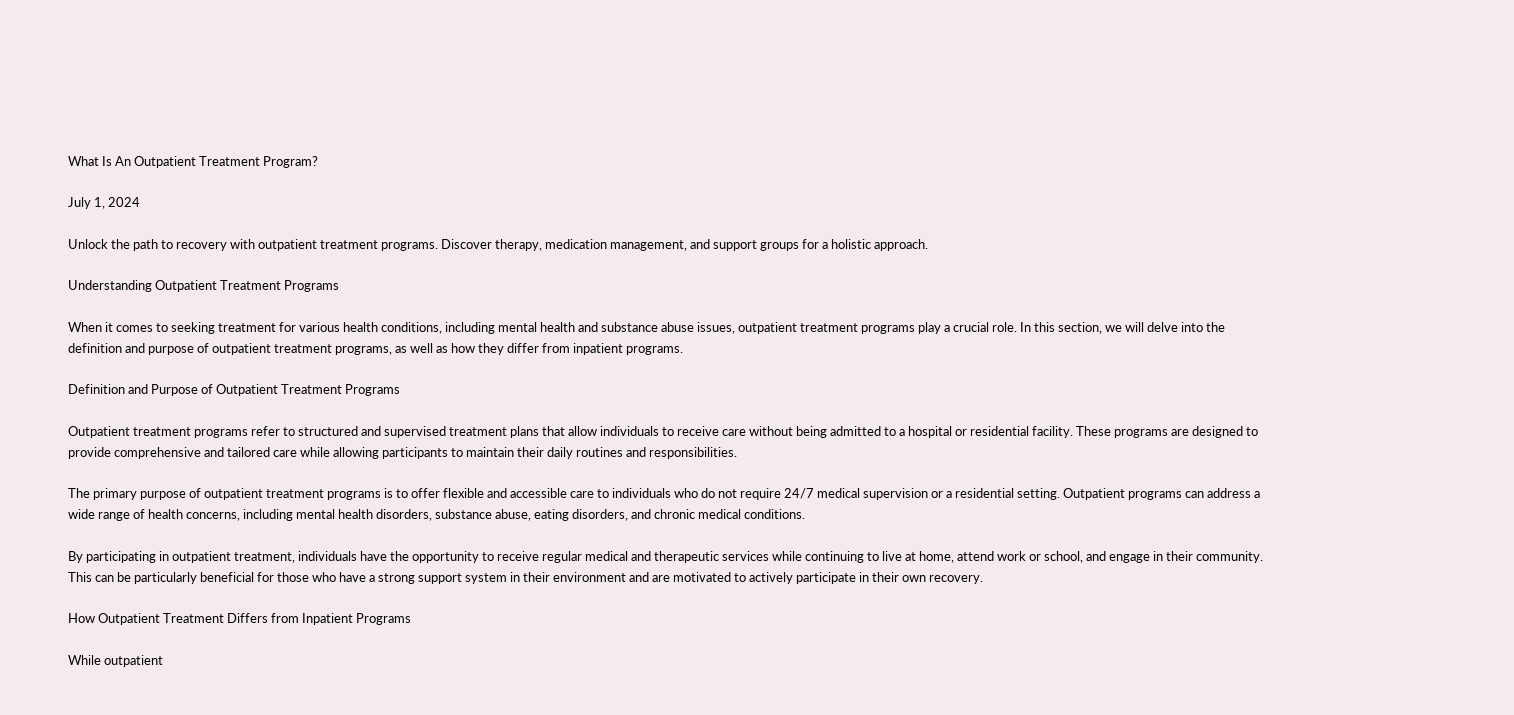What Is An Outpatient Treatment Program?

July 1, 2024

Unlock the path to recovery with outpatient treatment programs. Discover therapy, medication management, and support groups for a holistic approach.

Understanding Outpatient Treatment Programs

When it comes to seeking treatment for various health conditions, including mental health and substance abuse issues, outpatient treatment programs play a crucial role. In this section, we will delve into the definition and purpose of outpatient treatment programs, as well as how they differ from inpatient programs.

Definition and Purpose of Outpatient Treatment Programs

Outpatient treatment programs refer to structured and supervised treatment plans that allow individuals to receive care without being admitted to a hospital or residential facility. These programs are designed to provide comprehensive and tailored care while allowing participants to maintain their daily routines and responsibilities.

The primary purpose of outpatient treatment programs is to offer flexible and accessible care to individuals who do not require 24/7 medical supervision or a residential setting. Outpatient programs can address a wide range of health concerns, including mental health disorders, substance abuse, eating disorders, and chronic medical conditions.

By participating in outpatient treatment, individuals have the opportunity to receive regular medical and therapeutic services while continuing to live at home, attend work or school, and engage in their community. This can be particularly beneficial for those who have a strong support system in their environment and are motivated to actively participate in their own recovery.

How Outpatient Treatment Differs from Inpatient Programs

While outpatient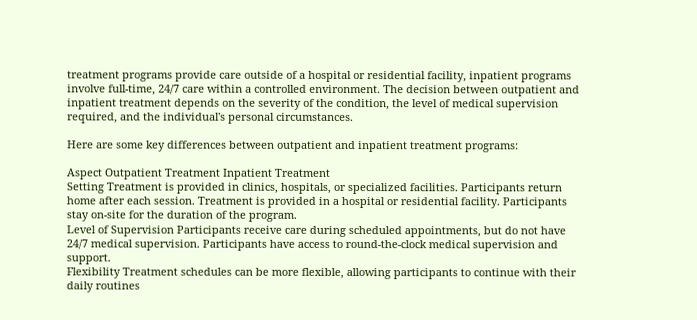treatment programs provide care outside of a hospital or residential facility, inpatient programs involve full-time, 24/7 care within a controlled environment. The decision between outpatient and inpatient treatment depends on the severity of the condition, the level of medical supervision required, and the individual's personal circumstances.

Here are some key differences between outpatient and inpatient treatment programs:

Aspect Outpatient Treatment Inpatient Treatment
Setting Treatment is provided in clinics, hospitals, or specialized facilities. Participants return home after each session. Treatment is provided in a hospital or residential facility. Participants stay on-site for the duration of the program.
Level of Supervision Participants receive care during scheduled appointments, but do not have 24/7 medical supervision. Participants have access to round-the-clock medical supervision and support.
Flexibility Treatment schedules can be more flexible, allowing participants to continue with their daily routines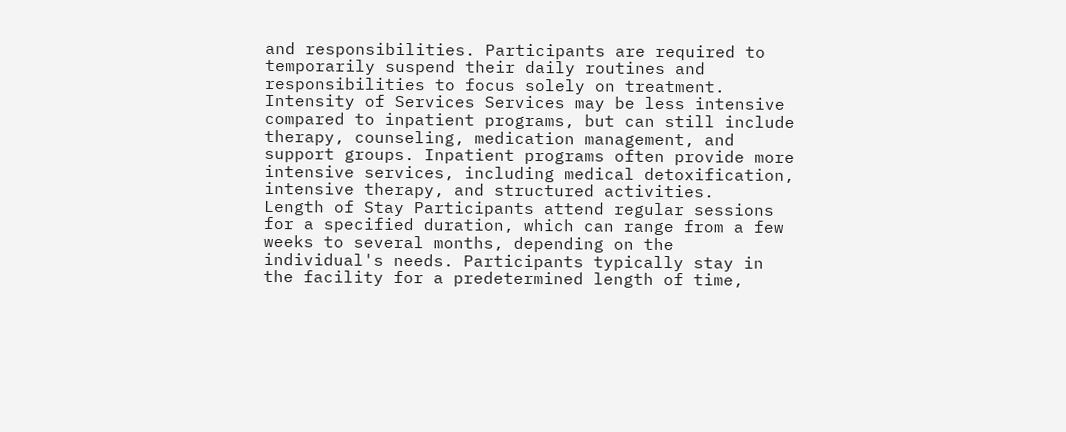and responsibilities. Participants are required to temporarily suspend their daily routines and responsibilities to focus solely on treatment.
Intensity of Services Services may be less intensive compared to inpatient programs, but can still include therapy, counseling, medication management, and support groups. Inpatient programs often provide more intensive services, including medical detoxification, intensive therapy, and structured activities.
Length of Stay Participants attend regular sessions for a specified duration, which can range from a few weeks to several months, depending on the individual's needs. Participants typically stay in the facility for a predetermined length of time,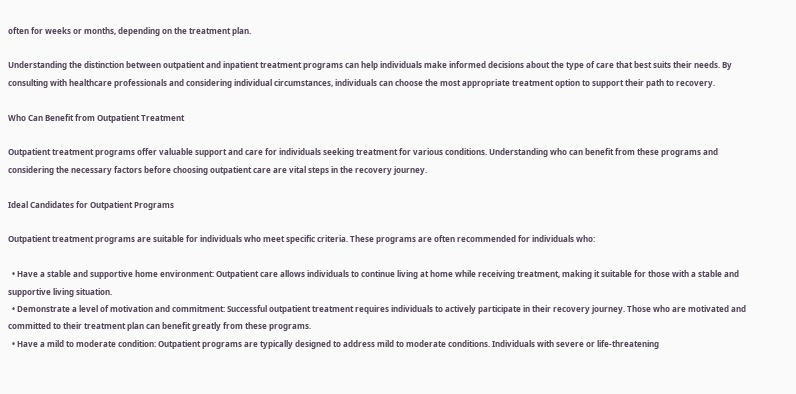often for weeks or months, depending on the treatment plan.

Understanding the distinction between outpatient and inpatient treatment programs can help individuals make informed decisions about the type of care that best suits their needs. By consulting with healthcare professionals and considering individual circumstances, individuals can choose the most appropriate treatment option to support their path to recovery.

Who Can Benefit from Outpatient Treatment

Outpatient treatment programs offer valuable support and care for individuals seeking treatment for various conditions. Understanding who can benefit from these programs and considering the necessary factors before choosing outpatient care are vital steps in the recovery journey.

Ideal Candidates for Outpatient Programs

Outpatient treatment programs are suitable for individuals who meet specific criteria. These programs are often recommended for individuals who:

  • Have a stable and supportive home environment: Outpatient care allows individuals to continue living at home while receiving treatment, making it suitable for those with a stable and supportive living situation.
  • Demonstrate a level of motivation and commitment: Successful outpatient treatment requires individuals to actively participate in their recovery journey. Those who are motivated and committed to their treatment plan can benefit greatly from these programs.
  • Have a mild to moderate condition: Outpatient programs are typically designed to address mild to moderate conditions. Individuals with severe or life-threatening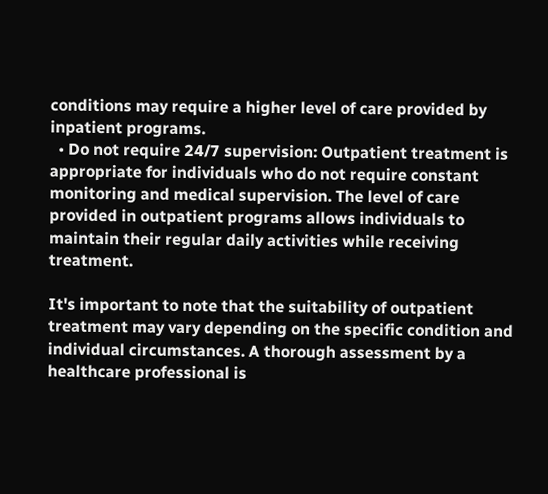conditions may require a higher level of care provided by inpatient programs.
  • Do not require 24/7 supervision: Outpatient treatment is appropriate for individuals who do not require constant monitoring and medical supervision. The level of care provided in outpatient programs allows individuals to maintain their regular daily activities while receiving treatment.

It's important to note that the suitability of outpatient treatment may vary depending on the specific condition and individual circumstances. A thorough assessment by a healthcare professional is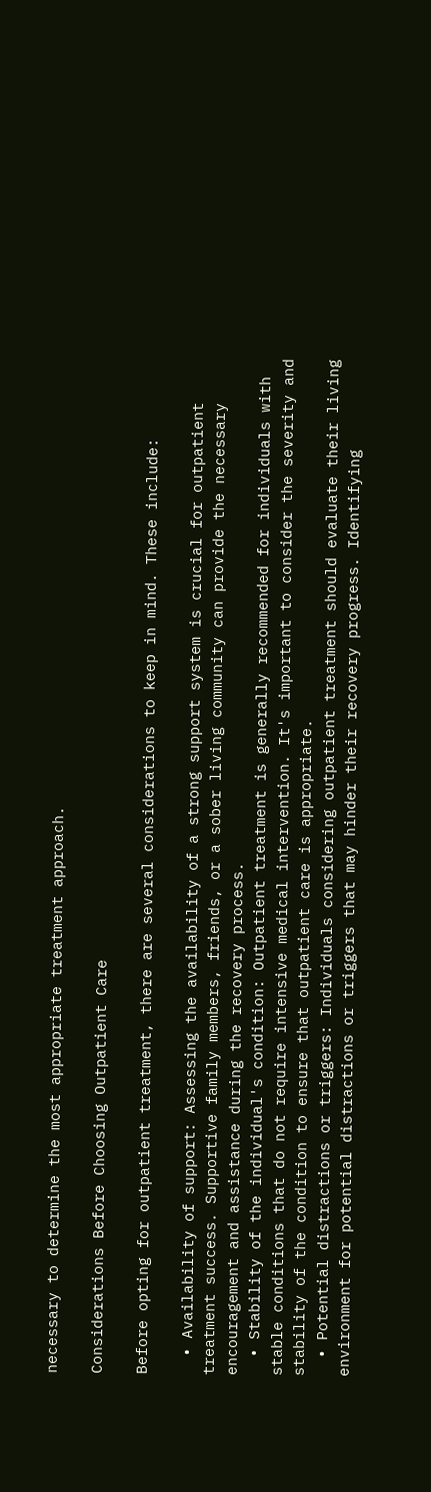necessary to determine the most appropriate treatment approach.

Considerations Before Choosing Outpatient Care

Before opting for outpatient treatment, there are several considerations to keep in mind. These include:

  • Availability of support: Assessing the availability of a strong support system is crucial for outpatient treatment success. Supportive family members, friends, or a sober living community can provide the necessary encouragement and assistance during the recovery process.
  • Stability of the individual's condition: Outpatient treatment is generally recommended for individuals with stable conditions that do not require intensive medical intervention. It's important to consider the severity and stability of the condition to ensure that outpatient care is appropriate.
  • Potential distractions or triggers: Individuals considering outpatient treatment should evaluate their living environment for potential distractions or triggers that may hinder their recovery progress. Identifying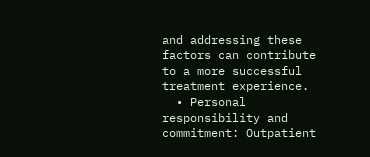and addressing these factors can contribute to a more successful treatment experience.
  • Personal responsibility and commitment: Outpatient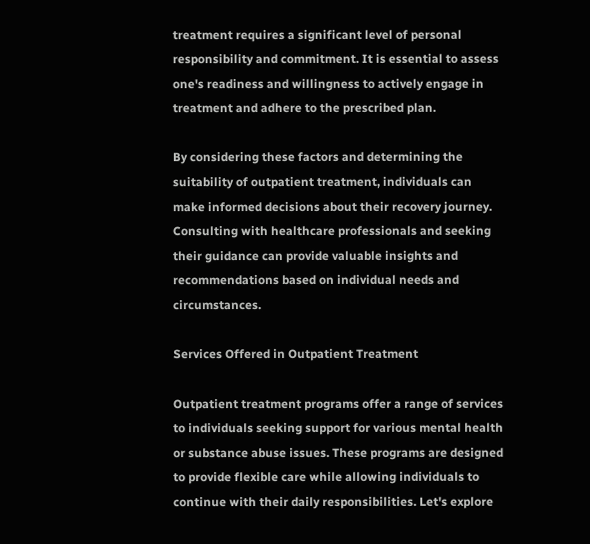treatment requires a significant level of personal responsibility and commitment. It is essential to assess one's readiness and willingness to actively engage in treatment and adhere to the prescribed plan.

By considering these factors and determining the suitability of outpatient treatment, individuals can make informed decisions about their recovery journey. Consulting with healthcare professionals and seeking their guidance can provide valuable insights and recommendations based on individual needs and circumstances.

Services Offered in Outpatient Treatment

Outpatient treatment programs offer a range of services to individuals seeking support for various mental health or substance abuse issues. These programs are designed to provide flexible care while allowing individuals to continue with their daily responsibilities. Let's explore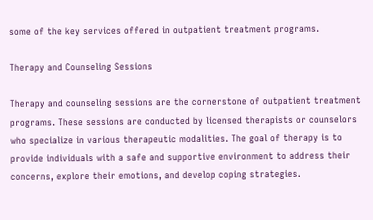some of the key services offered in outpatient treatment programs.

Therapy and Counseling Sessions

Therapy and counseling sessions are the cornerstone of outpatient treatment programs. These sessions are conducted by licensed therapists or counselors who specialize in various therapeutic modalities. The goal of therapy is to provide individuals with a safe and supportive environment to address their concerns, explore their emotions, and develop coping strategies.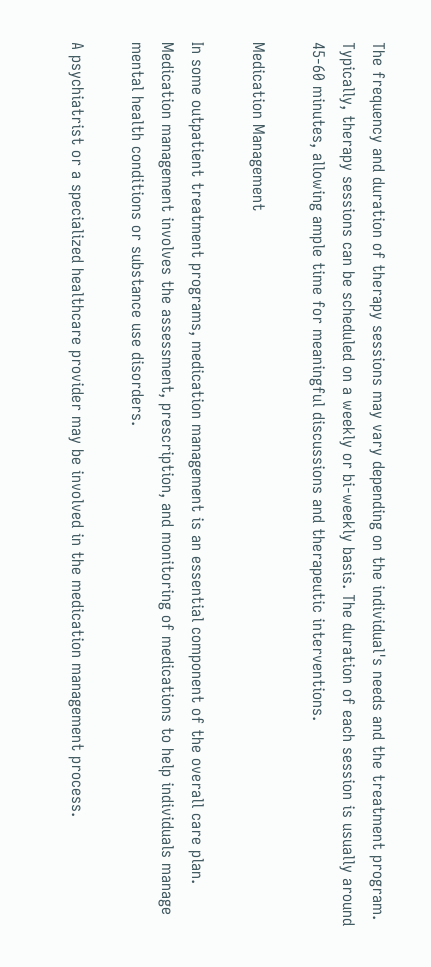The frequency and duration of therapy sessions may vary depending on the individual's needs and the treatment program. Typically, therapy sessions can be scheduled on a weekly or bi-weekly basis. The duration of each session is usually around 45-60 minutes, allowing ample time for meaningful discussions and therapeutic interventions.

Medication Management

In some outpatient treatment programs, medication management is an essential component of the overall care plan. Medication management involves the assessment, prescription, and monitoring of medications to help individuals manage mental health conditions or substance use disorders.

A psychiatrist or a specialized healthcare provider may be involved in the medication management process.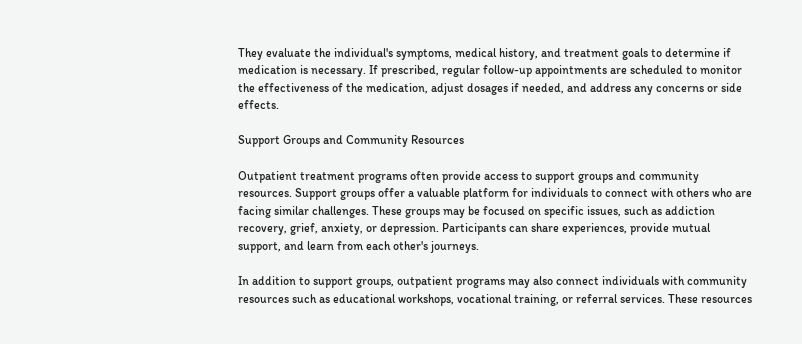They evaluate the individual's symptoms, medical history, and treatment goals to determine if medication is necessary. If prescribed, regular follow-up appointments are scheduled to monitor the effectiveness of the medication, adjust dosages if needed, and address any concerns or side effects.

Support Groups and Community Resources

Outpatient treatment programs often provide access to support groups and community resources. Support groups offer a valuable platform for individuals to connect with others who are facing similar challenges. These groups may be focused on specific issues, such as addiction recovery, grief, anxiety, or depression. Participants can share experiences, provide mutual support, and learn from each other's journeys.

In addition to support groups, outpatient programs may also connect individuals with community resources such as educational workshops, vocational training, or referral services. These resources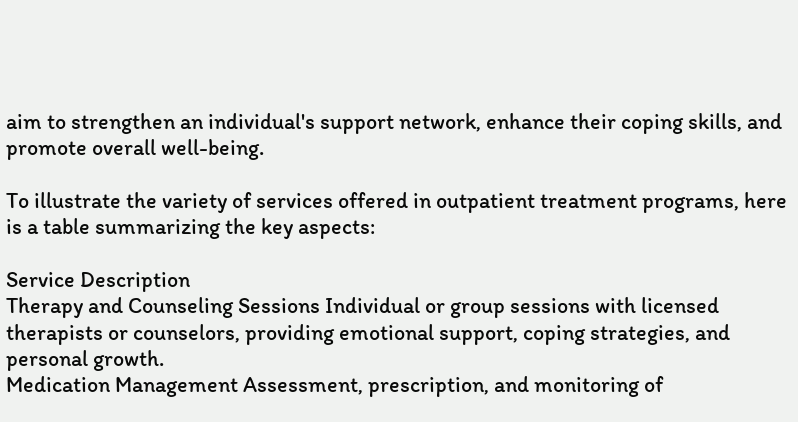aim to strengthen an individual's support network, enhance their coping skills, and promote overall well-being.

To illustrate the variety of services offered in outpatient treatment programs, here is a table summarizing the key aspects:

Service Description
Therapy and Counseling Sessions Individual or group sessions with licensed therapists or counselors, providing emotional support, coping strategies, and personal growth.
Medication Management Assessment, prescription, and monitoring of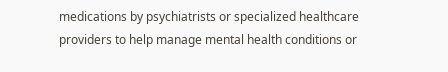medications by psychiatrists or specialized healthcare providers to help manage mental health conditions or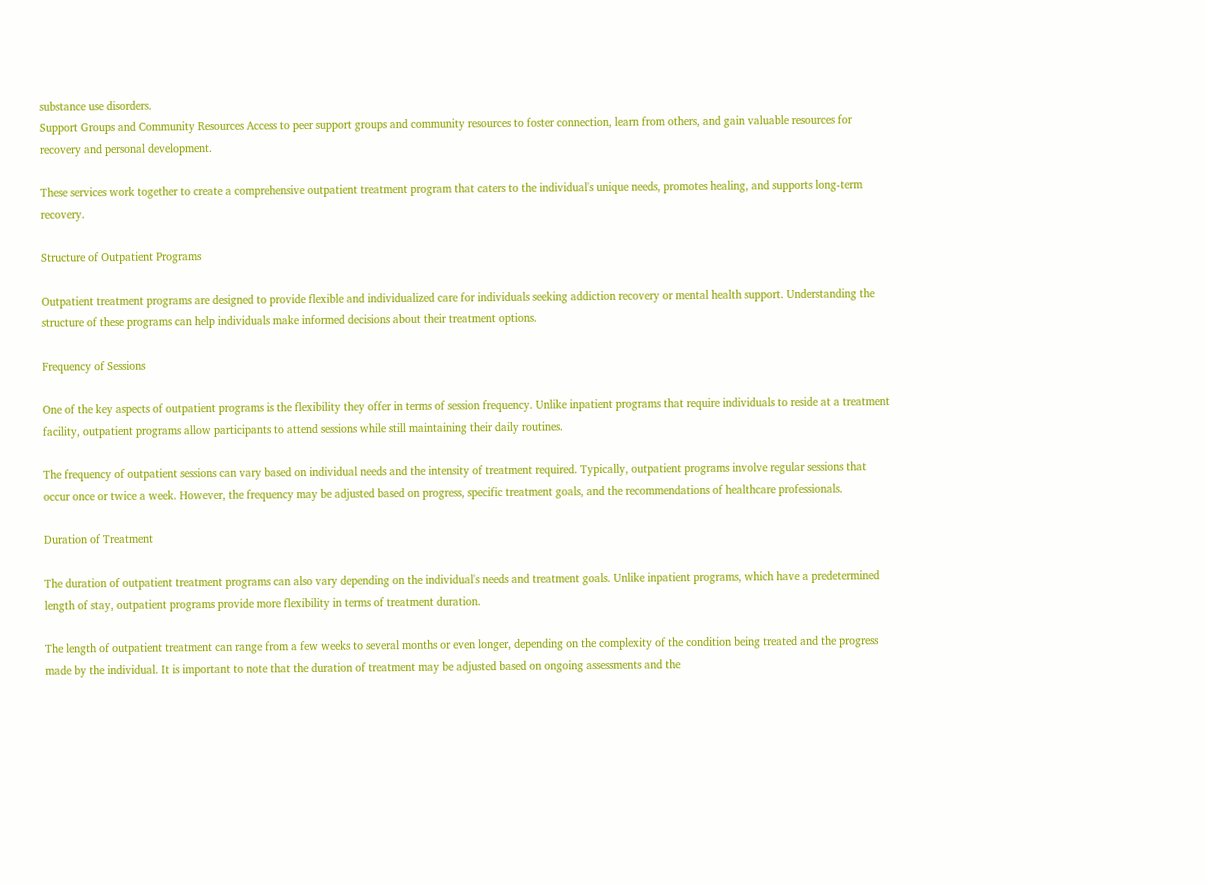substance use disorders.
Support Groups and Community Resources Access to peer support groups and community resources to foster connection, learn from others, and gain valuable resources for recovery and personal development.

These services work together to create a comprehensive outpatient treatment program that caters to the individual's unique needs, promotes healing, and supports long-term recovery.

Structure of Outpatient Programs

Outpatient treatment programs are designed to provide flexible and individualized care for individuals seeking addiction recovery or mental health support. Understanding the structure of these programs can help individuals make informed decisions about their treatment options.

Frequency of Sessions

One of the key aspects of outpatient programs is the flexibility they offer in terms of session frequency. Unlike inpatient programs that require individuals to reside at a treatment facility, outpatient programs allow participants to attend sessions while still maintaining their daily routines.

The frequency of outpatient sessions can vary based on individual needs and the intensity of treatment required. Typically, outpatient programs involve regular sessions that occur once or twice a week. However, the frequency may be adjusted based on progress, specific treatment goals, and the recommendations of healthcare professionals.

Duration of Treatment

The duration of outpatient treatment programs can also vary depending on the individual's needs and treatment goals. Unlike inpatient programs, which have a predetermined length of stay, outpatient programs provide more flexibility in terms of treatment duration.

The length of outpatient treatment can range from a few weeks to several months or even longer, depending on the complexity of the condition being treated and the progress made by the individual. It is important to note that the duration of treatment may be adjusted based on ongoing assessments and the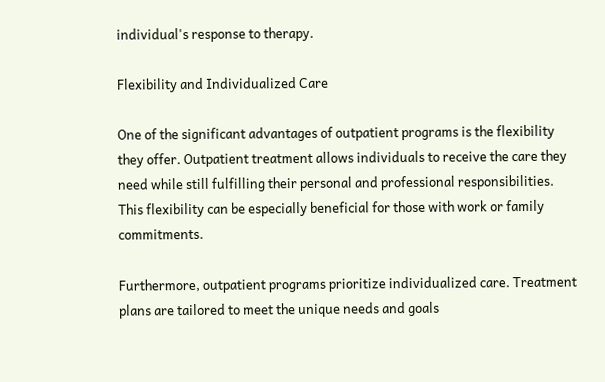individual's response to therapy.

Flexibility and Individualized Care

One of the significant advantages of outpatient programs is the flexibility they offer. Outpatient treatment allows individuals to receive the care they need while still fulfilling their personal and professional responsibilities. This flexibility can be especially beneficial for those with work or family commitments.

Furthermore, outpatient programs prioritize individualized care. Treatment plans are tailored to meet the unique needs and goals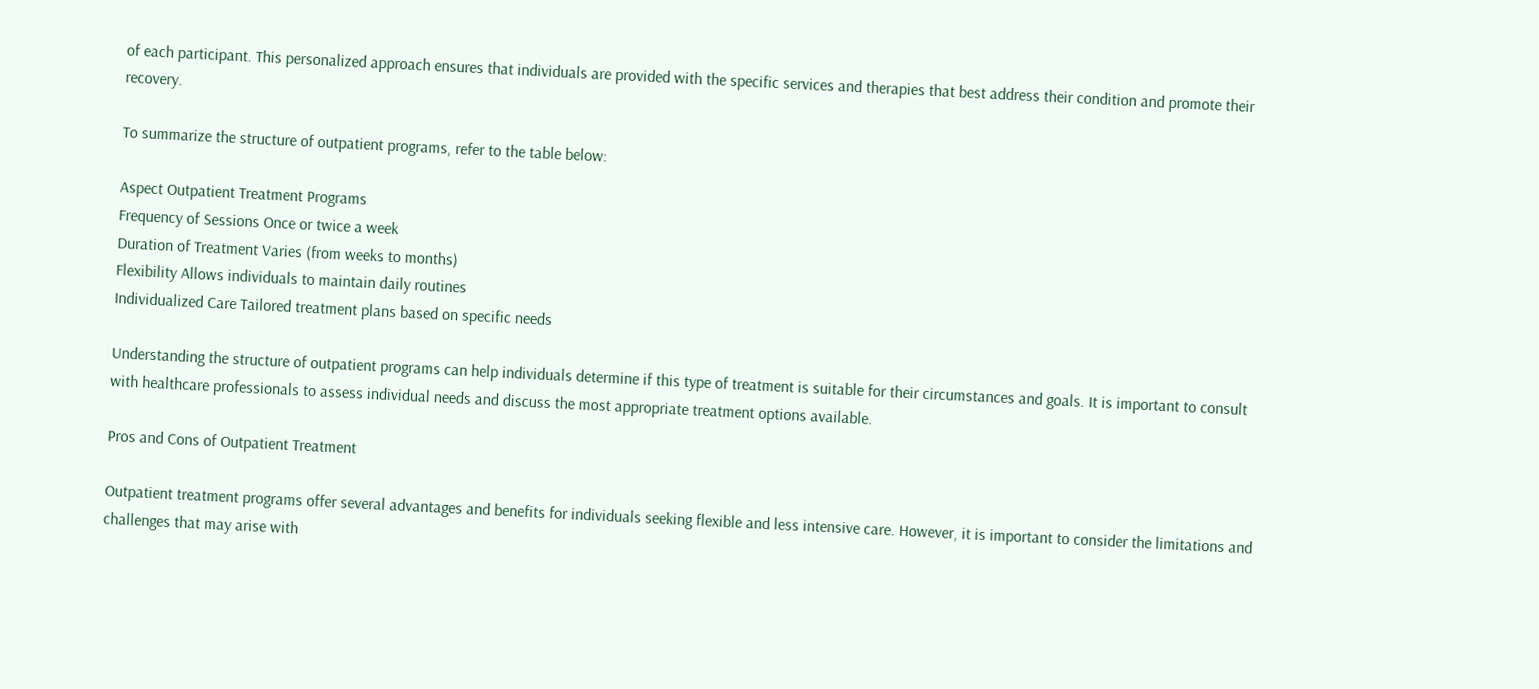of each participant. This personalized approach ensures that individuals are provided with the specific services and therapies that best address their condition and promote their recovery.

To summarize the structure of outpatient programs, refer to the table below:

Aspect Outpatient Treatment Programs
Frequency of Sessions Once or twice a week
Duration of Treatment Varies (from weeks to months)
Flexibility Allows individuals to maintain daily routines
Individualized Care Tailored treatment plans based on specific needs

Understanding the structure of outpatient programs can help individuals determine if this type of treatment is suitable for their circumstances and goals. It is important to consult with healthcare professionals to assess individual needs and discuss the most appropriate treatment options available.

Pros and Cons of Outpatient Treatment

Outpatient treatment programs offer several advantages and benefits for individuals seeking flexible and less intensive care. However, it is important to consider the limitations and challenges that may arise with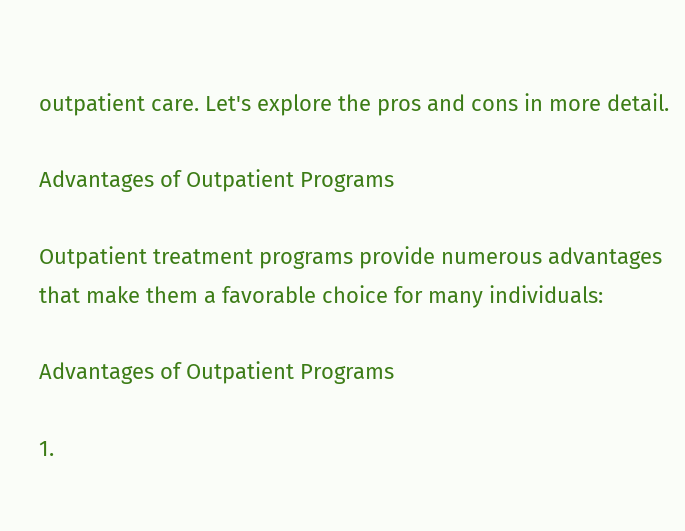outpatient care. Let's explore the pros and cons in more detail.

Advantages of Outpatient Programs

Outpatient treatment programs provide numerous advantages that make them a favorable choice for many individuals:

Advantages of Outpatient Programs

1.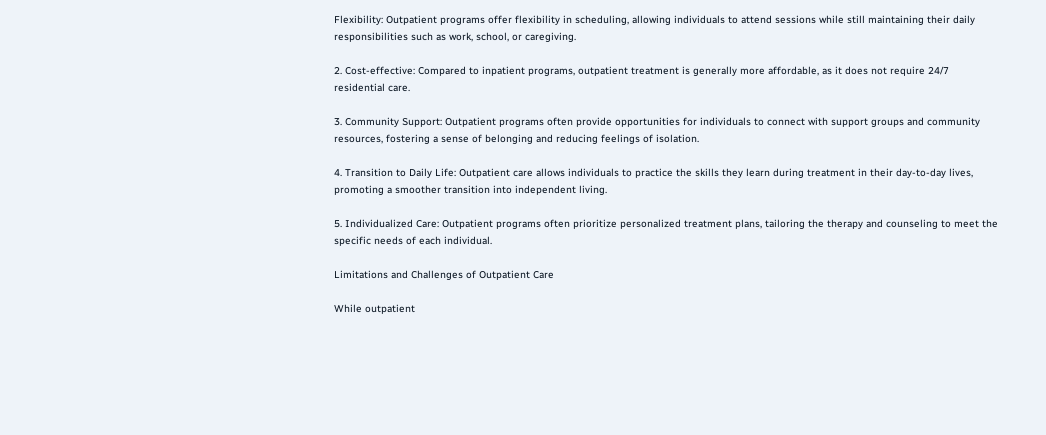Flexibility: Outpatient programs offer flexibility in scheduling, allowing individuals to attend sessions while still maintaining their daily responsibilities such as work, school, or caregiving.

2. Cost-effective: Compared to inpatient programs, outpatient treatment is generally more affordable, as it does not require 24/7 residential care.

3. Community Support: Outpatient programs often provide opportunities for individuals to connect with support groups and community resources, fostering a sense of belonging and reducing feelings of isolation.

4. Transition to Daily Life: Outpatient care allows individuals to practice the skills they learn during treatment in their day-to-day lives, promoting a smoother transition into independent living.

5. Individualized Care: Outpatient programs often prioritize personalized treatment plans, tailoring the therapy and counseling to meet the specific needs of each individual.

Limitations and Challenges of Outpatient Care

While outpatient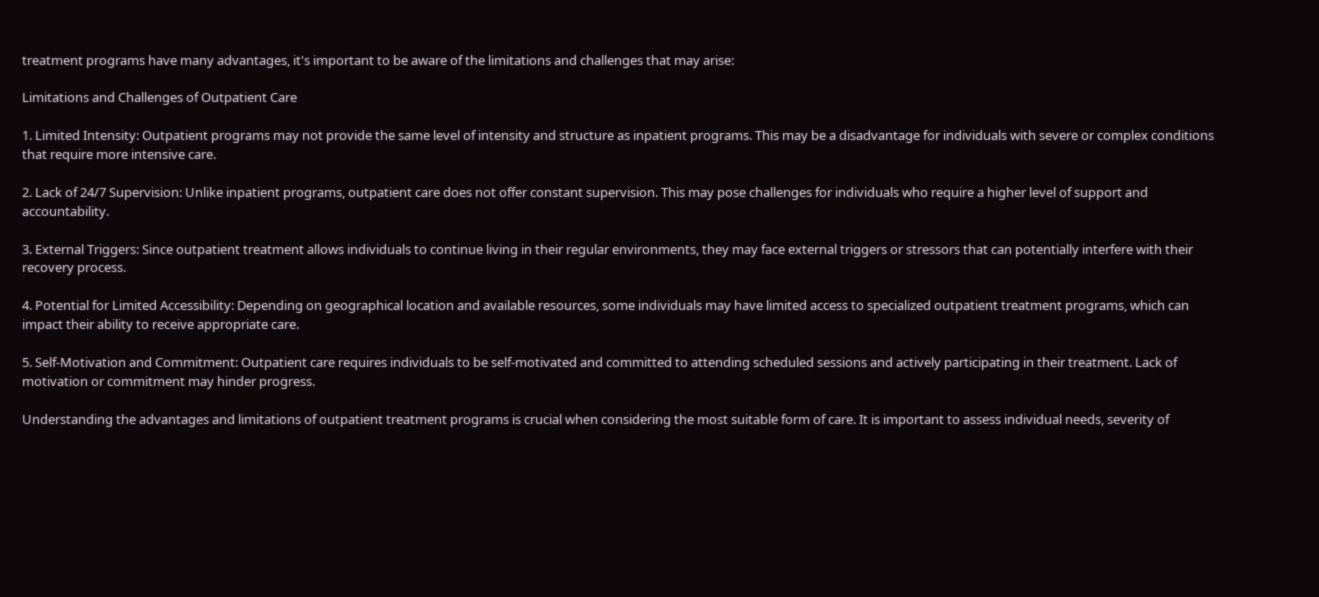treatment programs have many advantages, it's important to be aware of the limitations and challenges that may arise:

Limitations and Challenges of Outpatient Care

1. Limited Intensity: Outpatient programs may not provide the same level of intensity and structure as inpatient programs. This may be a disadvantage for individuals with severe or complex conditions that require more intensive care.

2. Lack of 24/7 Supervision: Unlike inpatient programs, outpatient care does not offer constant supervision. This may pose challenges for individuals who require a higher level of support and accountability.

3. External Triggers: Since outpatient treatment allows individuals to continue living in their regular environments, they may face external triggers or stressors that can potentially interfere with their recovery process.

4. Potential for Limited Accessibility: Depending on geographical location and available resources, some individuals may have limited access to specialized outpatient treatment programs, which can impact their ability to receive appropriate care.

5. Self-Motivation and Commitment: Outpatient care requires individuals to be self-motivated and committed to attending scheduled sessions and actively participating in their treatment. Lack of motivation or commitment may hinder progress.

Understanding the advantages and limitations of outpatient treatment programs is crucial when considering the most suitable form of care. It is important to assess individual needs, severity of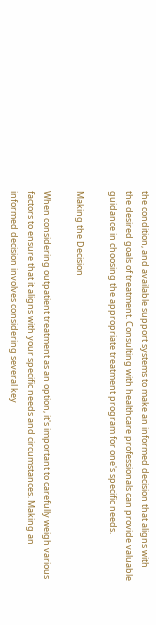the condition, and available support systems to make an informed decision that aligns with the desired goals of treatment. Consulting with healthcare professionals can provide valuable guidance in choosing the appropriate treatment program for one's specific needs.

Making the Decision

When considering outpatient treatment as an option, it's important to carefully weigh various factors to ensure that it aligns with your specific needs and circumstances. Making an informed decision involves considering several key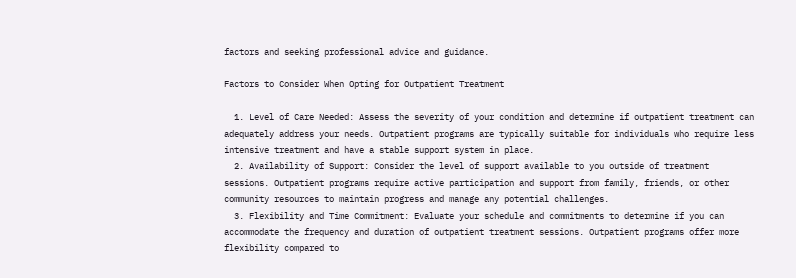factors and seeking professional advice and guidance.

Factors to Consider When Opting for Outpatient Treatment

  1. Level of Care Needed: Assess the severity of your condition and determine if outpatient treatment can adequately address your needs. Outpatient programs are typically suitable for individuals who require less intensive treatment and have a stable support system in place.
  2. Availability of Support: Consider the level of support available to you outside of treatment sessions. Outpatient programs require active participation and support from family, friends, or other community resources to maintain progress and manage any potential challenges.
  3. Flexibility and Time Commitment: Evaluate your schedule and commitments to determine if you can accommodate the frequency and duration of outpatient treatment sessions. Outpatient programs offer more flexibility compared to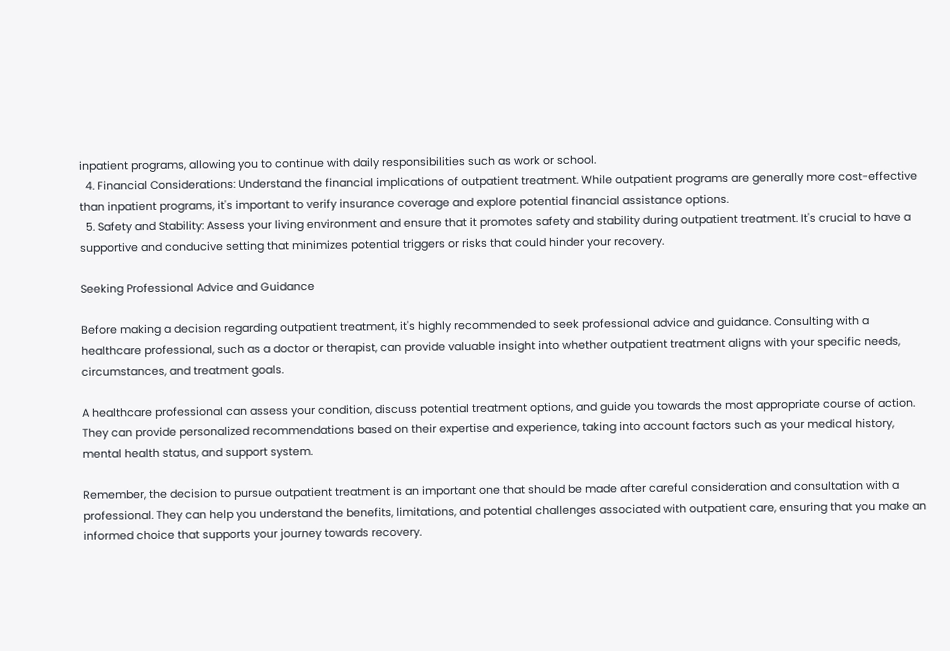inpatient programs, allowing you to continue with daily responsibilities such as work or school.
  4. Financial Considerations: Understand the financial implications of outpatient treatment. While outpatient programs are generally more cost-effective than inpatient programs, it's important to verify insurance coverage and explore potential financial assistance options.
  5. Safety and Stability: Assess your living environment and ensure that it promotes safety and stability during outpatient treatment. It's crucial to have a supportive and conducive setting that minimizes potential triggers or risks that could hinder your recovery.

Seeking Professional Advice and Guidance

Before making a decision regarding outpatient treatment, it's highly recommended to seek professional advice and guidance. Consulting with a healthcare professional, such as a doctor or therapist, can provide valuable insight into whether outpatient treatment aligns with your specific needs, circumstances, and treatment goals.

A healthcare professional can assess your condition, discuss potential treatment options, and guide you towards the most appropriate course of action. They can provide personalized recommendations based on their expertise and experience, taking into account factors such as your medical history, mental health status, and support system.

Remember, the decision to pursue outpatient treatment is an important one that should be made after careful consideration and consultation with a professional. They can help you understand the benefits, limitations, and potential challenges associated with outpatient care, ensuring that you make an informed choice that supports your journey towards recovery.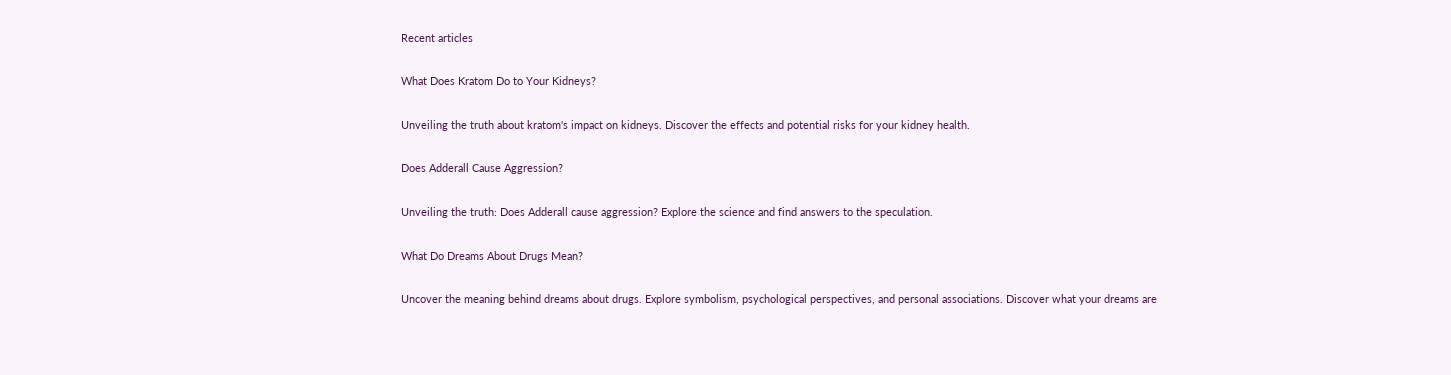Recent articles

What Does Kratom Do to Your Kidneys?

Unveiling the truth about kratom's impact on kidneys. Discover the effects and potential risks for your kidney health.

Does Adderall Cause Aggression?

Unveiling the truth: Does Adderall cause aggression? Explore the science and find answers to the speculation.

What Do Dreams About Drugs Mean?

Uncover the meaning behind dreams about drugs. Explore symbolism, psychological perspectives, and personal associations. Discover what your dreams are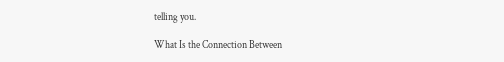telling you.

What Is the Connection Between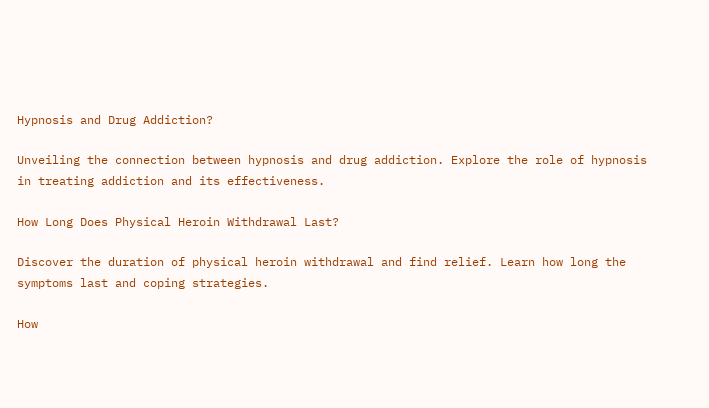Hypnosis and Drug Addiction?

Unveiling the connection between hypnosis and drug addiction. Explore the role of hypnosis in treating addiction and its effectiveness.

How Long Does Physical Heroin Withdrawal Last?

Discover the duration of physical heroin withdrawal and find relief. Learn how long the symptoms last and coping strategies.

How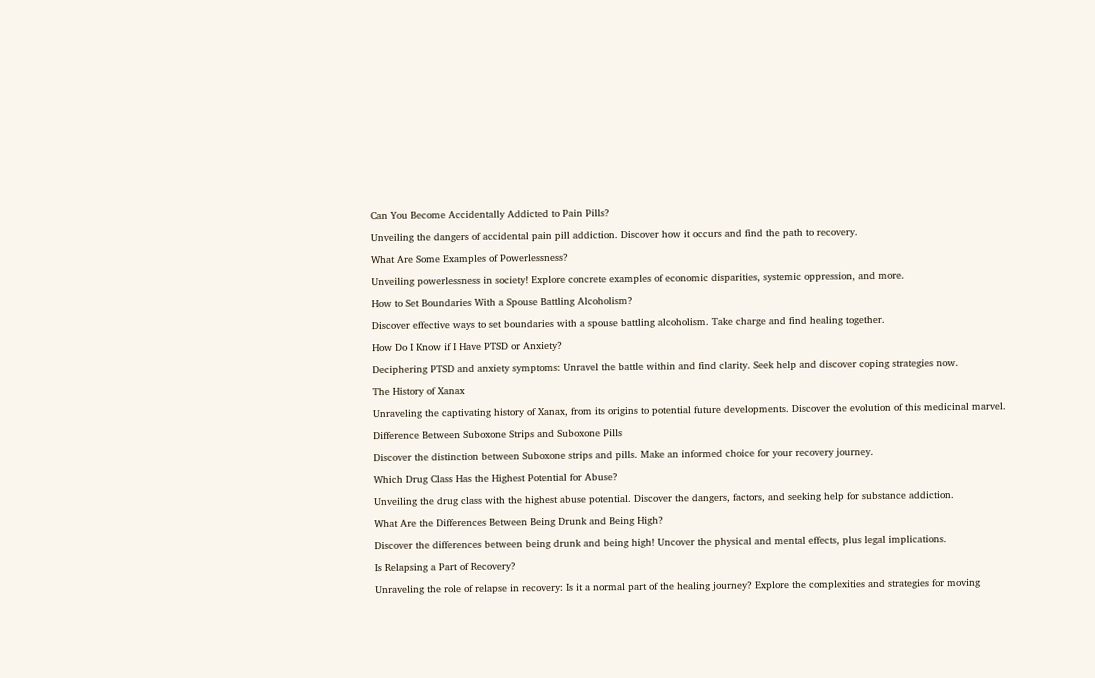Can You Become Accidentally Addicted to Pain Pills?

Unveiling the dangers of accidental pain pill addiction. Discover how it occurs and find the path to recovery.

What Are Some Examples of Powerlessness?

Unveiling powerlessness in society! Explore concrete examples of economic disparities, systemic oppression, and more.

How to Set Boundaries With a Spouse Battling Alcoholism?

Discover effective ways to set boundaries with a spouse battling alcoholism. Take charge and find healing together.

How Do I Know if I Have PTSD or Anxiety?

Deciphering PTSD and anxiety symptoms: Unravel the battle within and find clarity. Seek help and discover coping strategies now.

The History of Xanax

Unraveling the captivating history of Xanax, from its origins to potential future developments. Discover the evolution of this medicinal marvel.

Difference Between Suboxone Strips and Suboxone Pills

Discover the distinction between Suboxone strips and pills. Make an informed choice for your recovery journey.

Which Drug Class Has the Highest Potential for Abuse?

Unveiling the drug class with the highest abuse potential. Discover the dangers, factors, and seeking help for substance addiction.

What Are the Differences Between Being Drunk and Being High?

Discover the differences between being drunk and being high! Uncover the physical and mental effects, plus legal implications.

Is Relapsing a Part of Recovery?

Unraveling the role of relapse in recovery: Is it a normal part of the healing journey? Explore the complexities and strategies for moving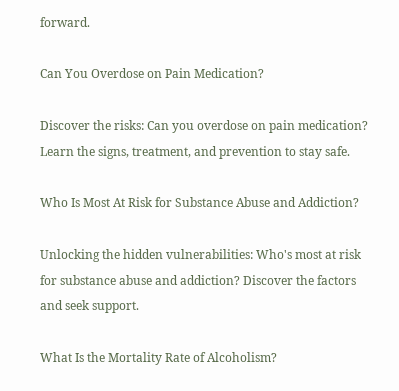forward.

Can You Overdose on Pain Medication?

Discover the risks: Can you overdose on pain medication? Learn the signs, treatment, and prevention to stay safe.

Who Is Most At Risk for Substance Abuse and Addiction?

Unlocking the hidden vulnerabilities: Who's most at risk for substance abuse and addiction? Discover the factors and seek support.

What Is the Mortality Rate of Alcoholism?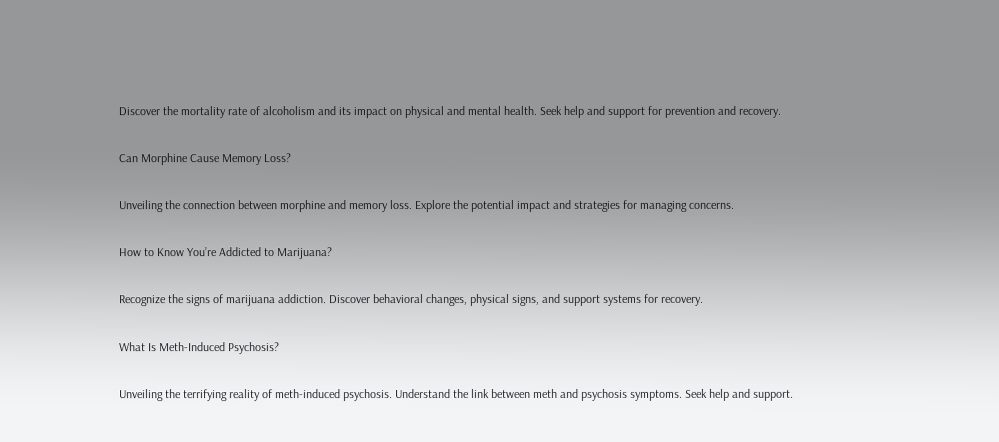Discover the mortality rate of alcoholism and its impact on physical and mental health. Seek help and support for prevention and recovery.

Can Morphine Cause Memory Loss?

Unveiling the connection between morphine and memory loss. Explore the potential impact and strategies for managing concerns.

How to Know You’re Addicted to Marijuana?

Recognize the signs of marijuana addiction. Discover behavioral changes, physical signs, and support systems for recovery.

What Is Meth-Induced Psychosis?

Unveiling the terrifying reality of meth-induced psychosis. Understand the link between meth and psychosis symptoms. Seek help and support.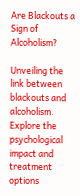Are Blackouts a Sign of Alcoholism?

Unveiling the link between blackouts and alcoholism. Explore the psychological impact and treatment options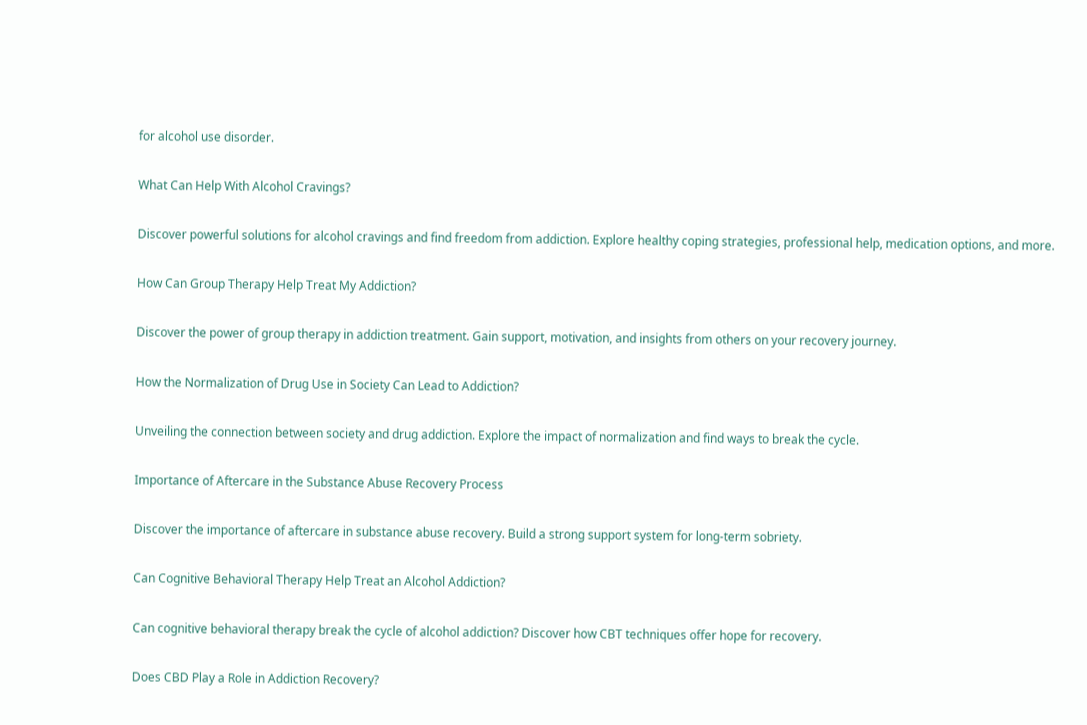for alcohol use disorder.

What Can Help With Alcohol Cravings?

Discover powerful solutions for alcohol cravings and find freedom from addiction. Explore healthy coping strategies, professional help, medication options, and more.

How Can Group Therapy Help Treat My Addiction?

Discover the power of group therapy in addiction treatment. Gain support, motivation, and insights from others on your recovery journey.

How the Normalization of Drug Use in Society Can Lead to Addiction?

Unveiling the connection between society and drug addiction. Explore the impact of normalization and find ways to break the cycle.

Importance of Aftercare in the Substance Abuse Recovery Process

Discover the importance of aftercare in substance abuse recovery. Build a strong support system for long-term sobriety.

Can Cognitive Behavioral Therapy Help Treat an Alcohol Addiction?

Can cognitive behavioral therapy break the cycle of alcohol addiction? Discover how CBT techniques offer hope for recovery.

Does CBD Play a Role in Addiction Recovery?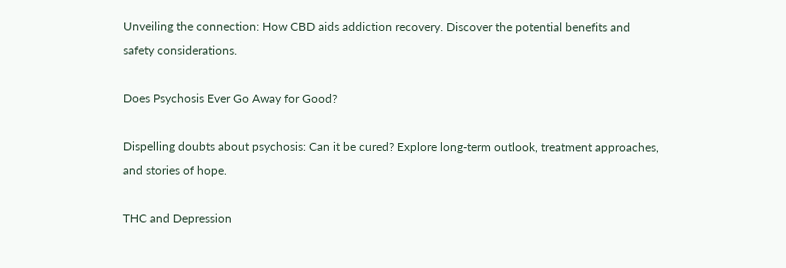Unveiling the connection: How CBD aids addiction recovery. Discover the potential benefits and safety considerations.

Does Psychosis Ever Go Away for Good?

Dispelling doubts about psychosis: Can it be cured? Explore long-term outlook, treatment approaches, and stories of hope.

THC and Depression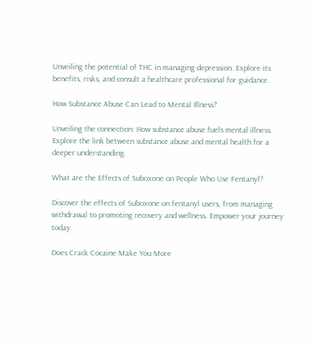Unveiling the potential of THC in managing depression. Explore its benefits, risks, and consult a healthcare professional for guidance.

How Substance Abuse Can Lead to Mental Illness?

Unveiling the connection: How substance abuse fuels mental illness. Explore the link between substance abuse and mental health for a deeper understanding.

What are the Effects of Suboxone on People Who Use Fentanyl?

Discover the effects of Suboxone on fentanyl users, from managing withdrawal to promoting recovery and wellness. Empower your journey today.

Does Crack Cocaine Make You More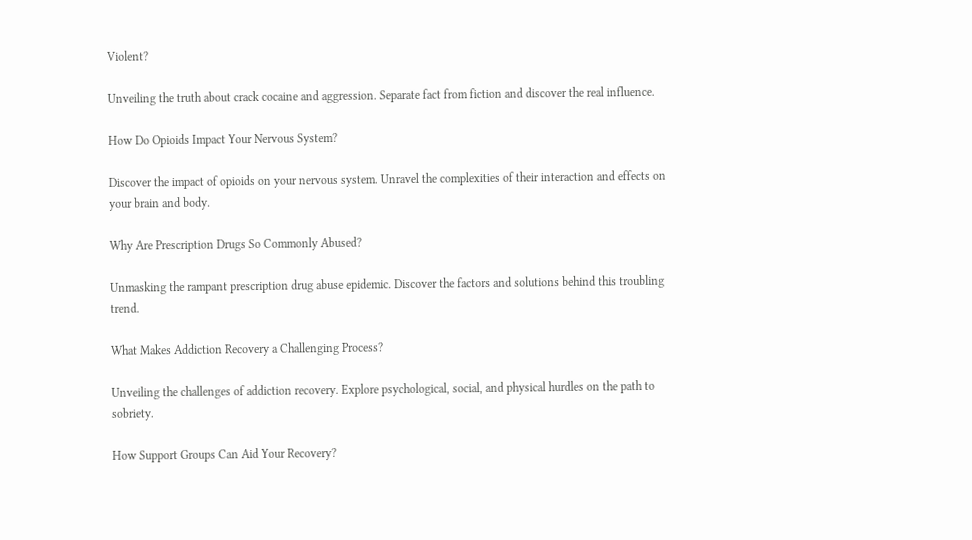Violent?

Unveiling the truth about crack cocaine and aggression. Separate fact from fiction and discover the real influence.

How Do Opioids Impact Your Nervous System?

Discover the impact of opioids on your nervous system. Unravel the complexities of their interaction and effects on your brain and body.

Why Are Prescription Drugs So Commonly Abused?

Unmasking the rampant prescription drug abuse epidemic. Discover the factors and solutions behind this troubling trend.

What Makes Addiction Recovery a Challenging Process?

Unveiling the challenges of addiction recovery. Explore psychological, social, and physical hurdles on the path to sobriety.

How Support Groups Can Aid Your Recovery?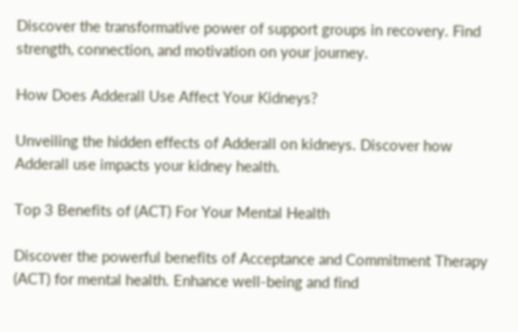Discover the transformative power of support groups in recovery. Find strength, connection, and motivation on your journey.

How Does Adderall Use Affect Your Kidneys?

Unveiling the hidden effects of Adderall on kidneys. Discover how Adderall use impacts your kidney health.

Top 3 Benefits of (ACT) For Your Mental Health

Discover the powerful benefits of Acceptance and Commitment Therapy (ACT) for mental health. Enhance well-being and find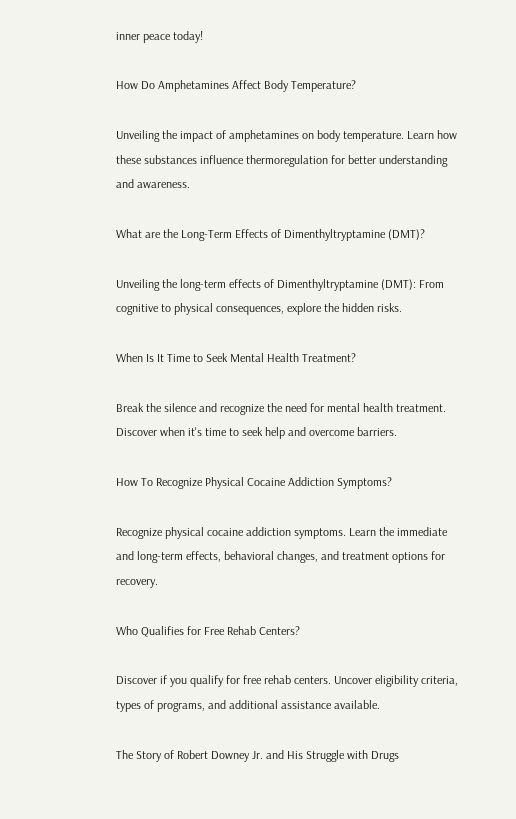inner peace today!

How Do Amphetamines Affect Body Temperature?

Unveiling the impact of amphetamines on body temperature. Learn how these substances influence thermoregulation for better understanding and awareness.

What are the Long-Term Effects of Dimenthyltryptamine (DMT)?

Unveiling the long-term effects of Dimenthyltryptamine (DMT): From cognitive to physical consequences, explore the hidden risks.

When Is It Time to Seek Mental Health Treatment?

Break the silence and recognize the need for mental health treatment. Discover when it's time to seek help and overcome barriers.

How To Recognize Physical Cocaine Addiction Symptoms?

Recognize physical cocaine addiction symptoms. Learn the immediate and long-term effects, behavioral changes, and treatment options for recovery.

Who Qualifies for Free Rehab Centers?

Discover if you qualify for free rehab centers. Uncover eligibility criteria, types of programs, and additional assistance available.

The Story of Robert Downey Jr. and His Struggle with Drugs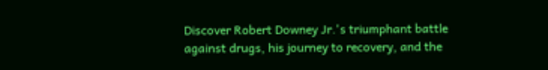Discover Robert Downey Jr.'s triumphant battle against drugs, his journey to recovery, and the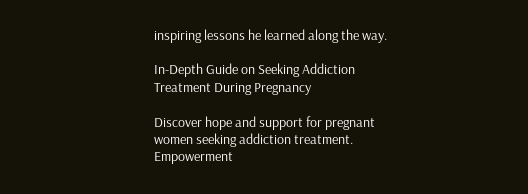inspiring lessons he learned along the way.

In-Depth Guide on Seeking Addiction Treatment During Pregnancy

Discover hope and support for pregnant women seeking addiction treatment. Empowerment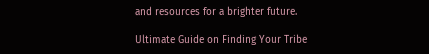and resources for a brighter future.

Ultimate Guide on Finding Your Tribe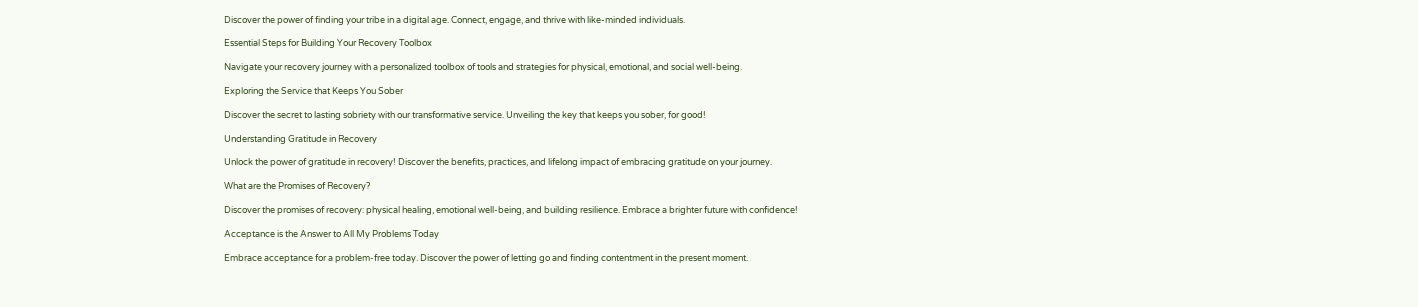Discover the power of finding your tribe in a digital age. Connect, engage, and thrive with like-minded individuals.

Essential Steps for Building Your Recovery Toolbox

Navigate your recovery journey with a personalized toolbox of tools and strategies for physical, emotional, and social well-being.

Exploring the Service that Keeps You Sober

Discover the secret to lasting sobriety with our transformative service. Unveiling the key that keeps you sober, for good!

Understanding Gratitude in Recovery

Unlock the power of gratitude in recovery! Discover the benefits, practices, and lifelong impact of embracing gratitude on your journey.

What are the Promises of Recovery?

Discover the promises of recovery: physical healing, emotional well-being, and building resilience. Embrace a brighter future with confidence!

Acceptance is the Answer to All My Problems Today

Embrace acceptance for a problem-free today. Discover the power of letting go and finding contentment in the present moment.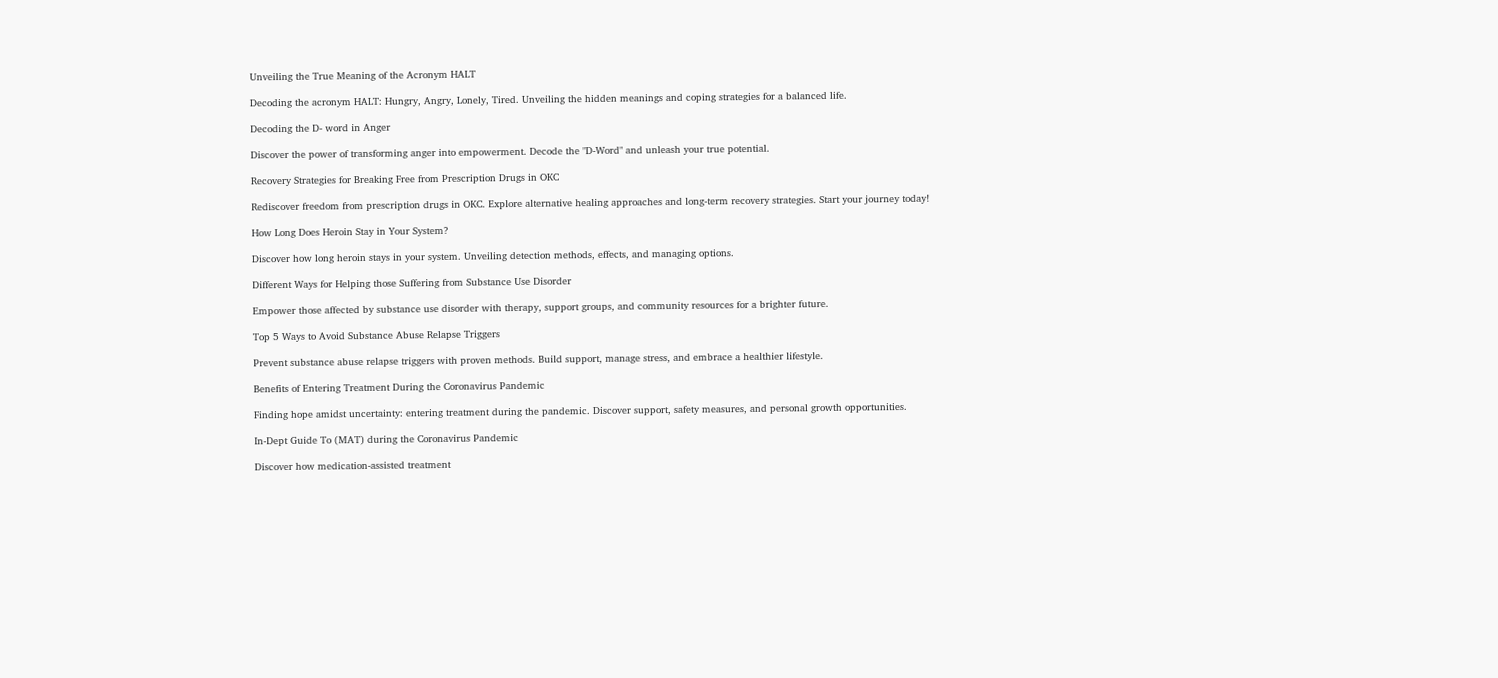Unveiling the True Meaning of the Acronym HALT

Decoding the acronym HALT: Hungry, Angry, Lonely, Tired. Unveiling the hidden meanings and coping strategies for a balanced life.

Decoding the D- word in Anger

Discover the power of transforming anger into empowerment. Decode the "D-Word" and unleash your true potential.

Recovery Strategies for Breaking Free from Prescription Drugs in OKC

Rediscover freedom from prescription drugs in OKC. Explore alternative healing approaches and long-term recovery strategies. Start your journey today!

How Long Does Heroin Stay in Your System?

Discover how long heroin stays in your system. Unveiling detection methods, effects, and managing options.

Different Ways for Helping those Suffering from Substance Use Disorder

Empower those affected by substance use disorder with therapy, support groups, and community resources for a brighter future.

Top 5 Ways to Avoid Substance Abuse Relapse Triggers

Prevent substance abuse relapse triggers with proven methods. Build support, manage stress, and embrace a healthier lifestyle.

Benefits of Entering Treatment During the Coronavirus Pandemic

Finding hope amidst uncertainty: entering treatment during the pandemic. Discover support, safety measures, and personal growth opportunities.

In-Dept Guide To (MAT) during the Coronavirus Pandemic

Discover how medication-assisted treatment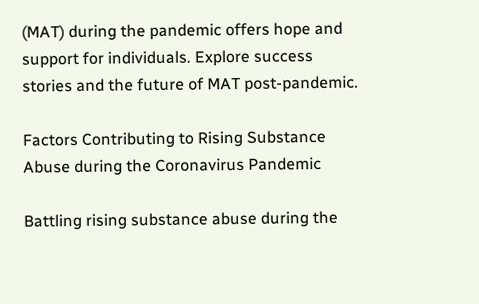(MAT) during the pandemic offers hope and support for individuals. Explore success stories and the future of MAT post-pandemic.

Factors Contributing to Rising Substance Abuse during the Coronavirus Pandemic

Battling rising substance abuse during the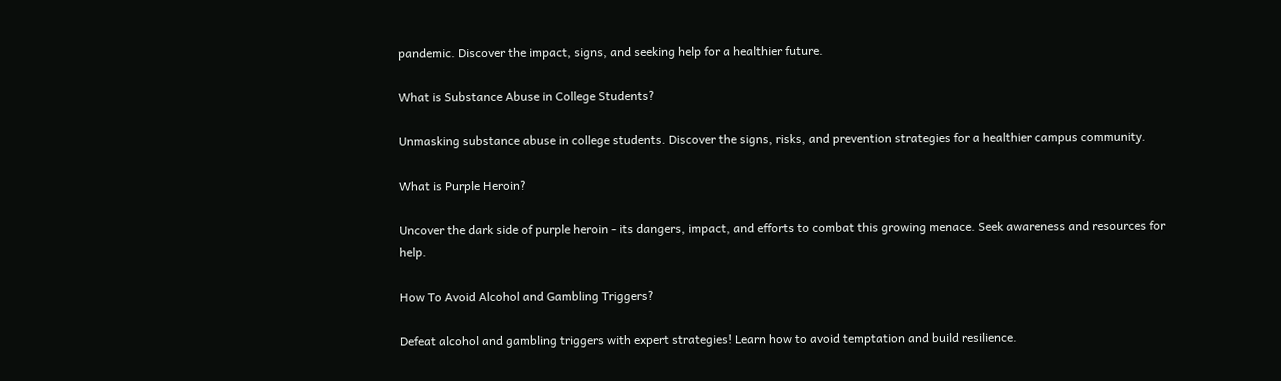pandemic. Discover the impact, signs, and seeking help for a healthier future.

What is Substance Abuse in College Students?

Unmasking substance abuse in college students. Discover the signs, risks, and prevention strategies for a healthier campus community.

What is Purple Heroin?

Uncover the dark side of purple heroin - its dangers, impact, and efforts to combat this growing menace. Seek awareness and resources for help.

How To Avoid Alcohol and Gambling Triggers?

Defeat alcohol and gambling triggers with expert strategies! Learn how to avoid temptation and build resilience.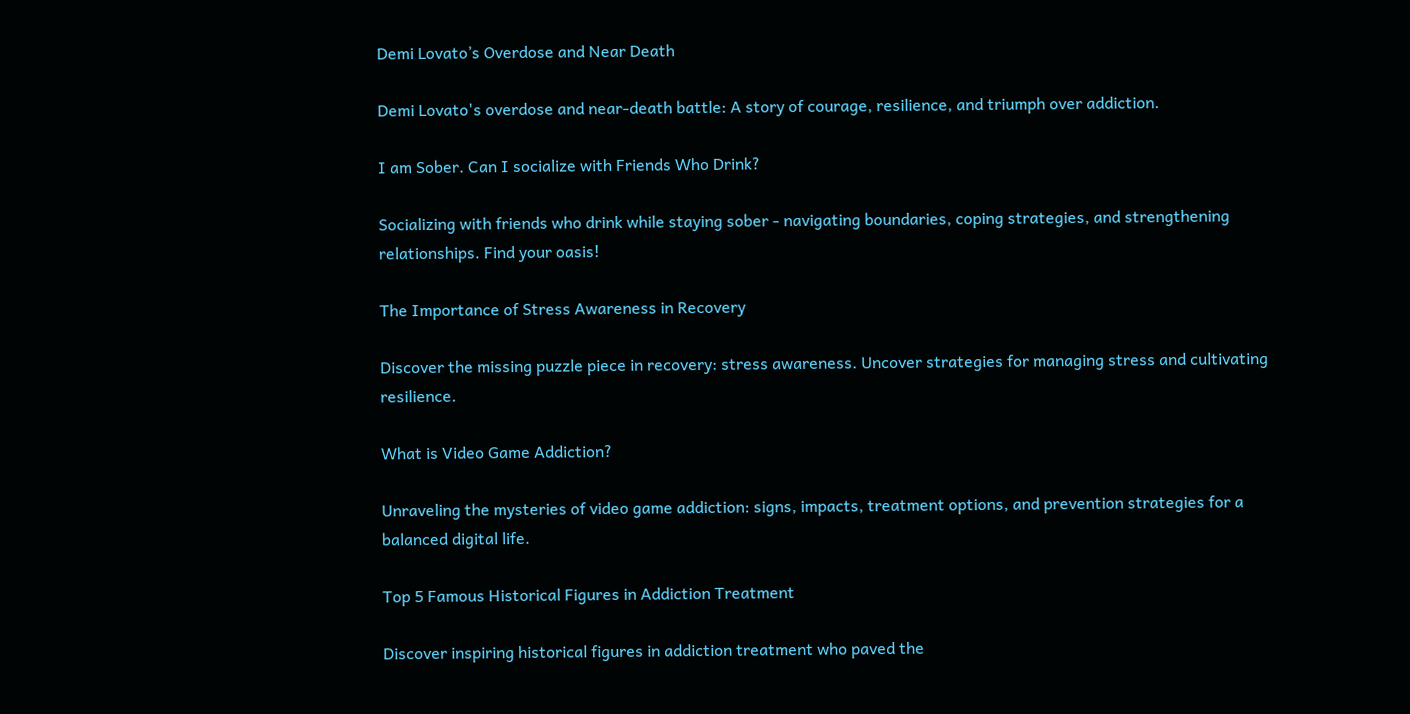Demi Lovato’s Overdose and Near Death

Demi Lovato's overdose and near-death battle: A story of courage, resilience, and triumph over addiction.

I am Sober. Can I socialize with Friends Who Drink?

Socializing with friends who drink while staying sober - navigating boundaries, coping strategies, and strengthening relationships. Find your oasis!

The Importance of Stress Awareness in Recovery

Discover the missing puzzle piece in recovery: stress awareness. Uncover strategies for managing stress and cultivating resilience.

What is Video Game Addiction?

Unraveling the mysteries of video game addiction: signs, impacts, treatment options, and prevention strategies for a balanced digital life.

Top 5 Famous Historical Figures in Addiction Treatment

Discover inspiring historical figures in addiction treatment who paved the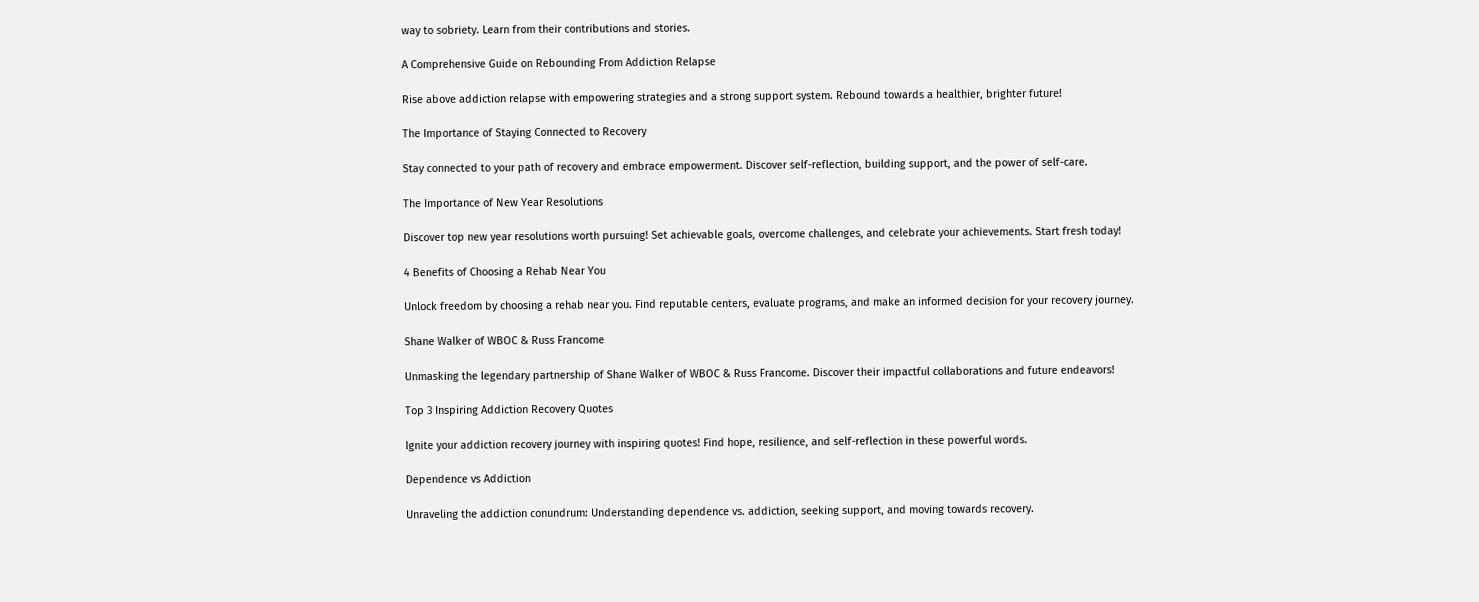way to sobriety. Learn from their contributions and stories.

A Comprehensive Guide on Rebounding From Addiction Relapse

Rise above addiction relapse with empowering strategies and a strong support system. Rebound towards a healthier, brighter future!

The Importance of Staying Connected to Recovery

Stay connected to your path of recovery and embrace empowerment. Discover self-reflection, building support, and the power of self-care.

The Importance of New Year Resolutions

Discover top new year resolutions worth pursuing! Set achievable goals, overcome challenges, and celebrate your achievements. Start fresh today!

4 Benefits of Choosing a Rehab Near You

Unlock freedom by choosing a rehab near you. Find reputable centers, evaluate programs, and make an informed decision for your recovery journey.

Shane Walker of WBOC & Russ Francome

Unmasking the legendary partnership of Shane Walker of WBOC & Russ Francome. Discover their impactful collaborations and future endeavors!

Top 3 Inspiring Addiction Recovery Quotes

Ignite your addiction recovery journey with inspiring quotes! Find hope, resilience, and self-reflection in these powerful words.

Dependence vs Addiction

Unraveling the addiction conundrum: Understanding dependence vs. addiction, seeking support, and moving towards recovery.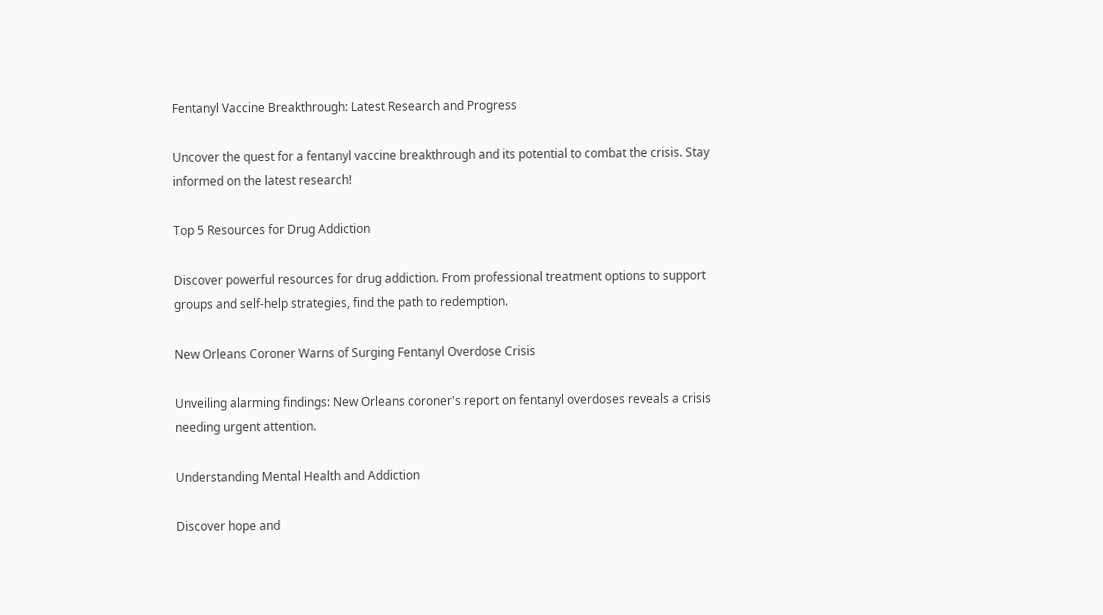Fentanyl Vaccine Breakthrough: Latest Research and Progress

Uncover the quest for a fentanyl vaccine breakthrough and its potential to combat the crisis. Stay informed on the latest research!

Top 5 Resources for Drug Addiction

Discover powerful resources for drug addiction. From professional treatment options to support groups and self-help strategies, find the path to redemption.

New Orleans Coroner Warns of Surging Fentanyl Overdose Crisis

Unveiling alarming findings: New Orleans coroner's report on fentanyl overdoses reveals a crisis needing urgent attention.

Understanding Mental Health and Addiction

Discover hope and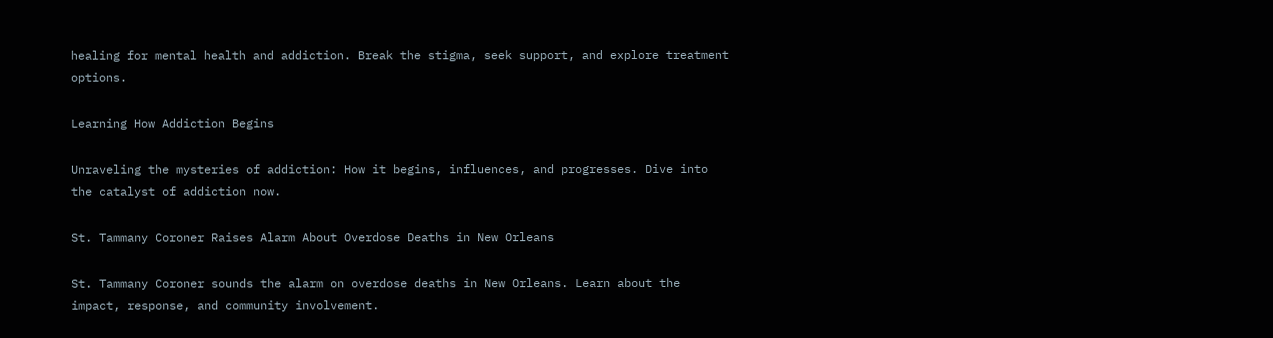healing for mental health and addiction. Break the stigma, seek support, and explore treatment options.

Learning How Addiction Begins

Unraveling the mysteries of addiction: How it begins, influences, and progresses. Dive into the catalyst of addiction now.

St. Tammany Coroner Raises Alarm About Overdose Deaths in New Orleans

St. Tammany Coroner sounds the alarm on overdose deaths in New Orleans. Learn about the impact, response, and community involvement.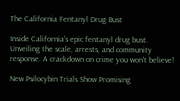The California Fentanyl Drug Bust

Inside California's epic fentanyl drug bust. Unveiling the scale, arrests, and community response. A crackdown on crime you won't believe!

New Psilocybin Trials Show Promising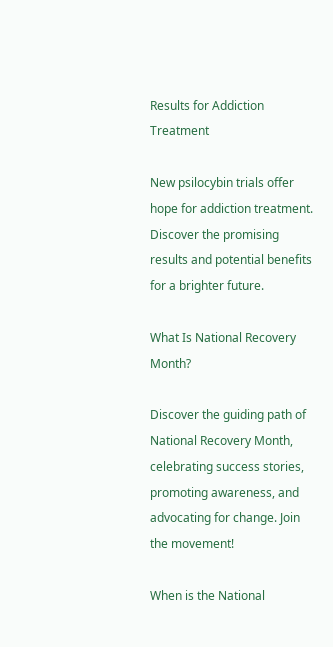Results for Addiction Treatment

New psilocybin trials offer hope for addiction treatment. Discover the promising results and potential benefits for a brighter future.

What Is National Recovery Month?

Discover the guiding path of National Recovery Month, celebrating success stories, promoting awareness, and advocating for change. Join the movement!

When is the National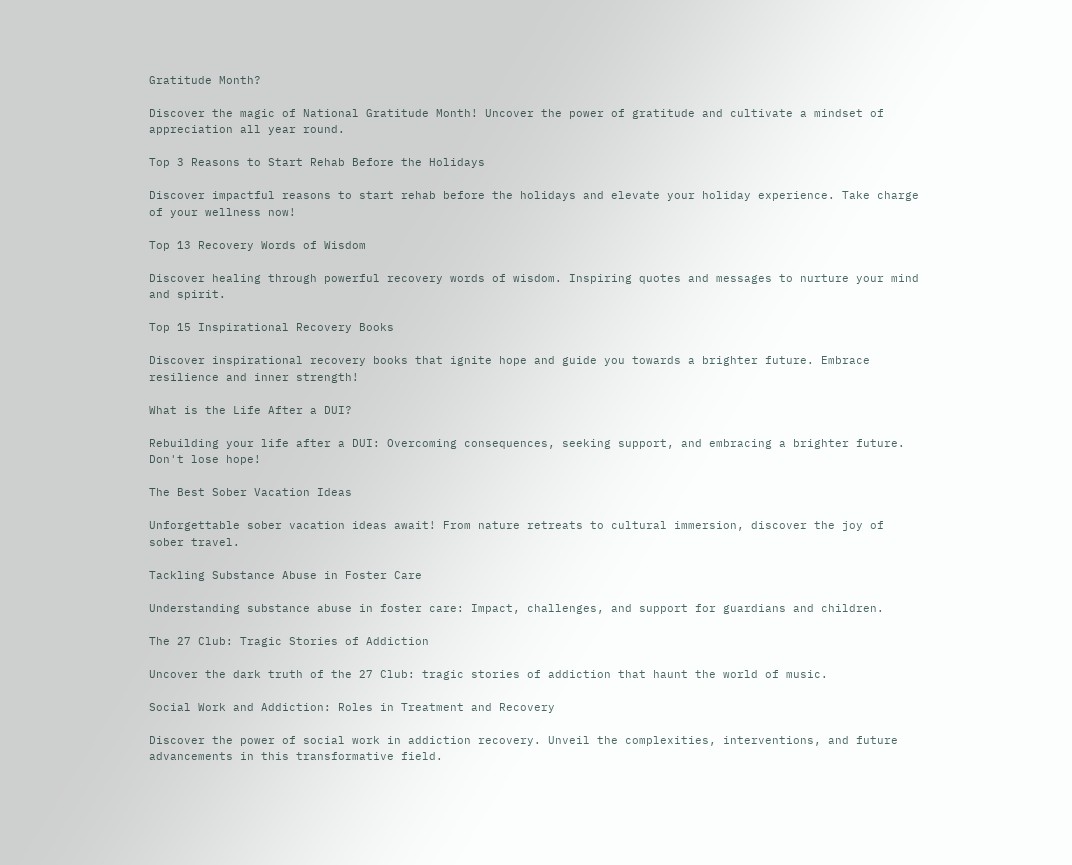Gratitude Month?

Discover the magic of National Gratitude Month! Uncover the power of gratitude and cultivate a mindset of appreciation all year round.

Top 3 Reasons to Start Rehab Before the Holidays

Discover impactful reasons to start rehab before the holidays and elevate your holiday experience. Take charge of your wellness now!

Top 13 Recovery Words of Wisdom

Discover healing through powerful recovery words of wisdom. Inspiring quotes and messages to nurture your mind and spirit.

Top 15 Inspirational Recovery Books

Discover inspirational recovery books that ignite hope and guide you towards a brighter future. Embrace resilience and inner strength!

What is the Life After a DUI?

Rebuilding your life after a DUI: Overcoming consequences, seeking support, and embracing a brighter future. Don't lose hope!

The Best Sober Vacation Ideas

Unforgettable sober vacation ideas await! From nature retreats to cultural immersion, discover the joy of sober travel.

Tackling Substance Abuse in Foster Care

Understanding substance abuse in foster care: Impact, challenges, and support for guardians and children.

The 27 Club: Tragic Stories of Addiction

Uncover the dark truth of the 27 Club: tragic stories of addiction that haunt the world of music.

Social Work and Addiction: Roles in Treatment and Recovery

Discover the power of social work in addiction recovery. Unveil the complexities, interventions, and future advancements in this transformative field.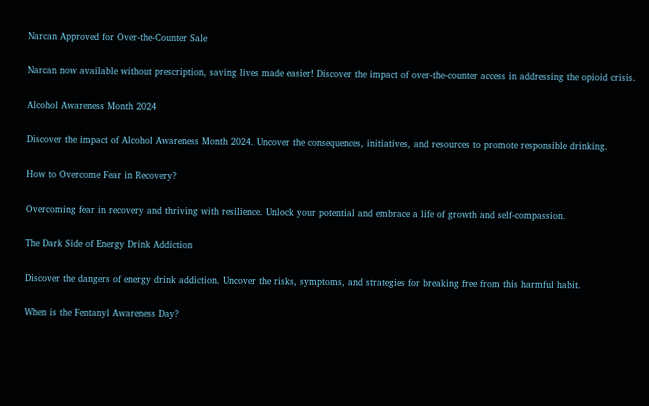Narcan Approved for Over-the-Counter Sale

Narcan now available without prescription, saving lives made easier! Discover the impact of over-the-counter access in addressing the opioid crisis.

Alcohol Awareness Month 2024

Discover the impact of Alcohol Awareness Month 2024. Uncover the consequences, initiatives, and resources to promote responsible drinking.

How to Overcome Fear in Recovery?

Overcoming fear in recovery and thriving with resilience. Unlock your potential and embrace a life of growth and self-compassion.

The Dark Side of Energy Drink Addiction

Discover the dangers of energy drink addiction. Uncover the risks, symptoms, and strategies for breaking free from this harmful habit.

When is the Fentanyl Awareness Day?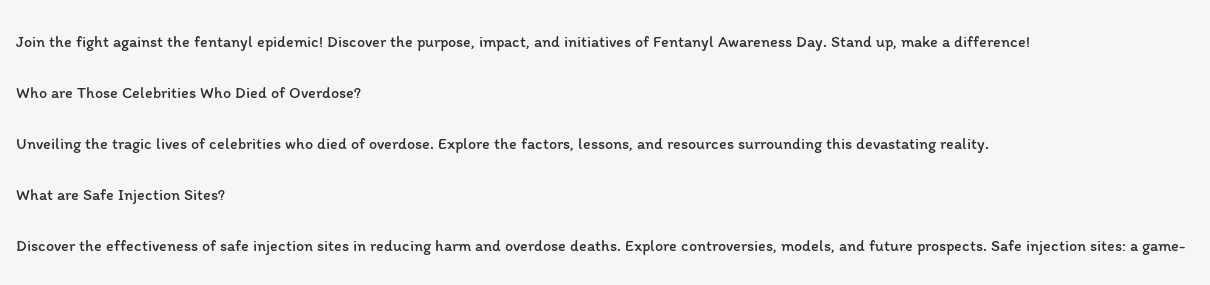Join the fight against the fentanyl epidemic! Discover the purpose, impact, and initiatives of Fentanyl Awareness Day. Stand up, make a difference!

Who are Those Celebrities Who Died of Overdose?

Unveiling the tragic lives of celebrities who died of overdose. Explore the factors, lessons, and resources surrounding this devastating reality.

What are Safe Injection Sites?

Discover the effectiveness of safe injection sites in reducing harm and overdose deaths. Explore controversies, models, and future prospects. Safe injection sites: a game-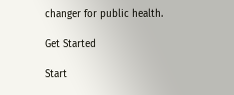changer for public health.

Get Started

Start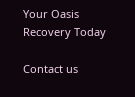Your Oasis Recovery Today

Contact us